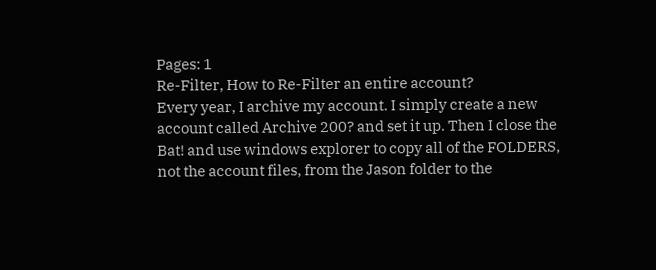Pages: 1
Re-Filter, How to Re-Filter an entire account?
Every year, I archive my account. I simply create a new account called Archive 200? and set it up. Then I close the Bat! and use windows explorer to copy all of the FOLDERS, not the account files, from the Jason folder to the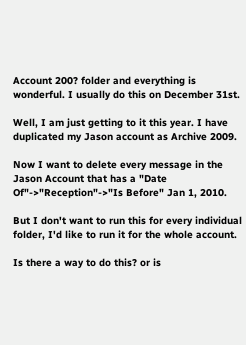Account 200? folder and everything is wonderful. I usually do this on December 31st.

Well, I am just getting to it this year. I have duplicated my Jason account as Archive 2009.

Now I want to delete every message in the Jason Account that has a "Date Of"->"Reception"->"Is Before" Jan 1, 2010.

But I don't want to run this for every individual folder, I'd like to run it for the whole account.

Is there a way to do this? or is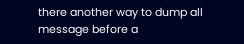there another way to dump all message before a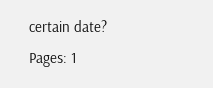certain date?
Pages: 1